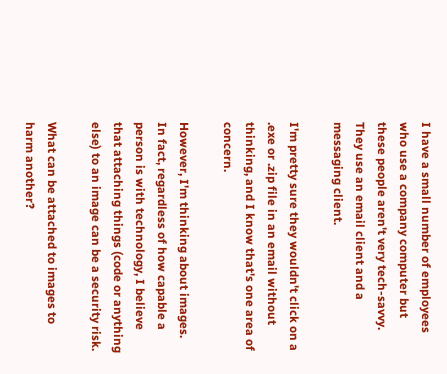I have a small number of employees who use a company computer but these people aren't very tech-savvy. They use an email client and a messaging client.

I'm pretty sure they wouldn't click on a .exe or .zip file in an email without thinking, and I know that's one area of concern.

However, I'm thinking about images. In fact, regardless of how capable a person is with technology, I believe that attaching things (code or anything else) to an image can be a security risk.

What can be attached to images to harm another?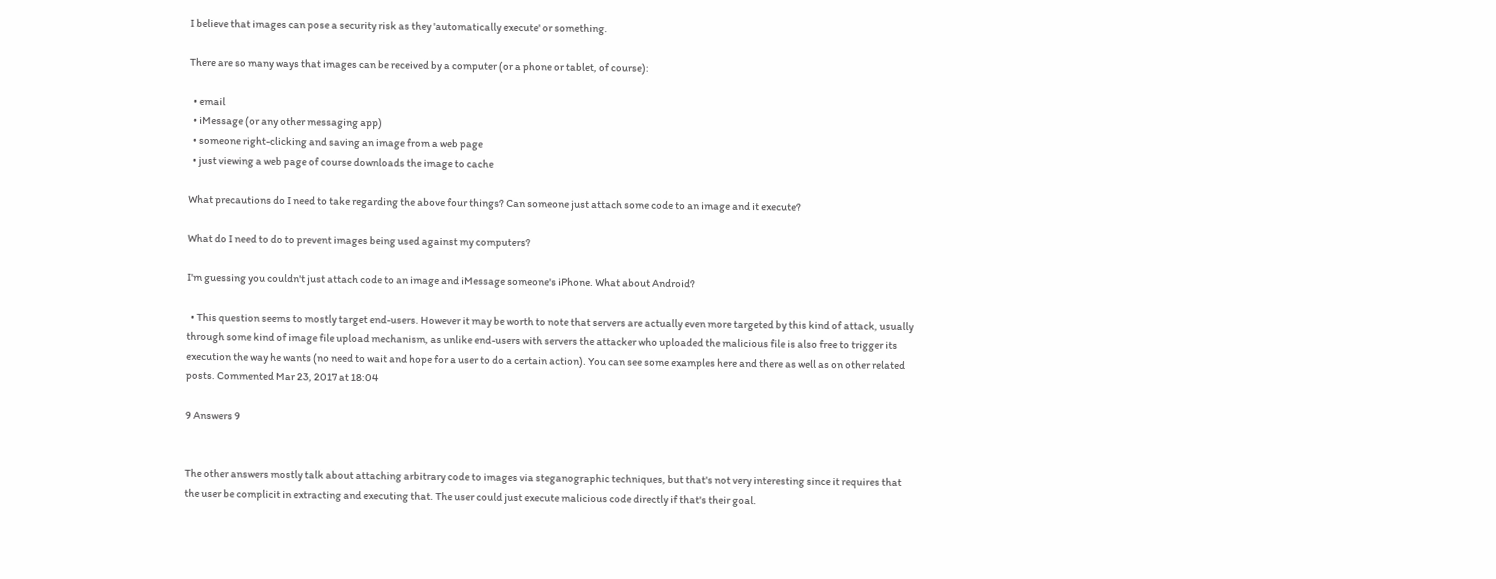I believe that images can pose a security risk as they 'automatically execute' or something.

There are so many ways that images can be received by a computer (or a phone or tablet, of course):

  • email
  • iMessage (or any other messaging app)
  • someone right-clicking and saving an image from a web page
  • just viewing a web page of course downloads the image to cache

What precautions do I need to take regarding the above four things? Can someone just attach some code to an image and it execute?

What do I need to do to prevent images being used against my computers?

I'm guessing you couldn't just attach code to an image and iMessage someone's iPhone. What about Android?

  • This question seems to mostly target end-users. However it may be worth to note that servers are actually even more targeted by this kind of attack, usually through some kind of image file upload mechanism, as unlike end-users with servers the attacker who uploaded the malicious file is also free to trigger its execution the way he wants (no need to wait and hope for a user to do a certain action). You can see some examples here and there as well as on other related posts. Commented Mar 23, 2017 at 18:04

9 Answers 9


The other answers mostly talk about attaching arbitrary code to images via steganographic techniques, but that's not very interesting since it requires that the user be complicit in extracting and executing that. The user could just execute malicious code directly if that's their goal.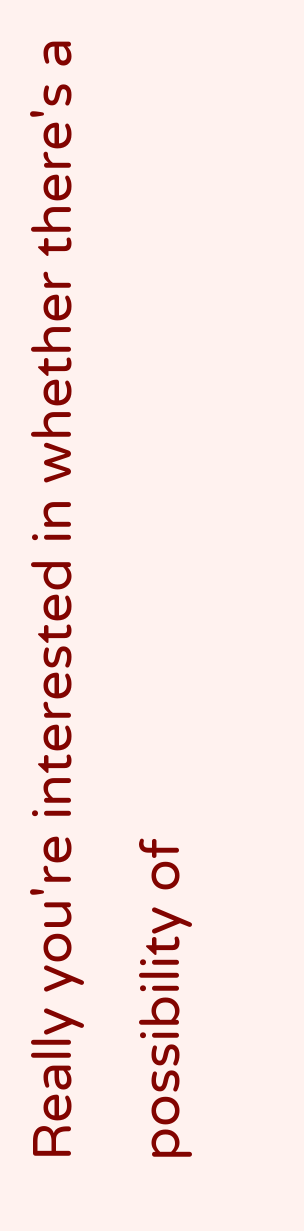Really you're interested in whether there's a possibility of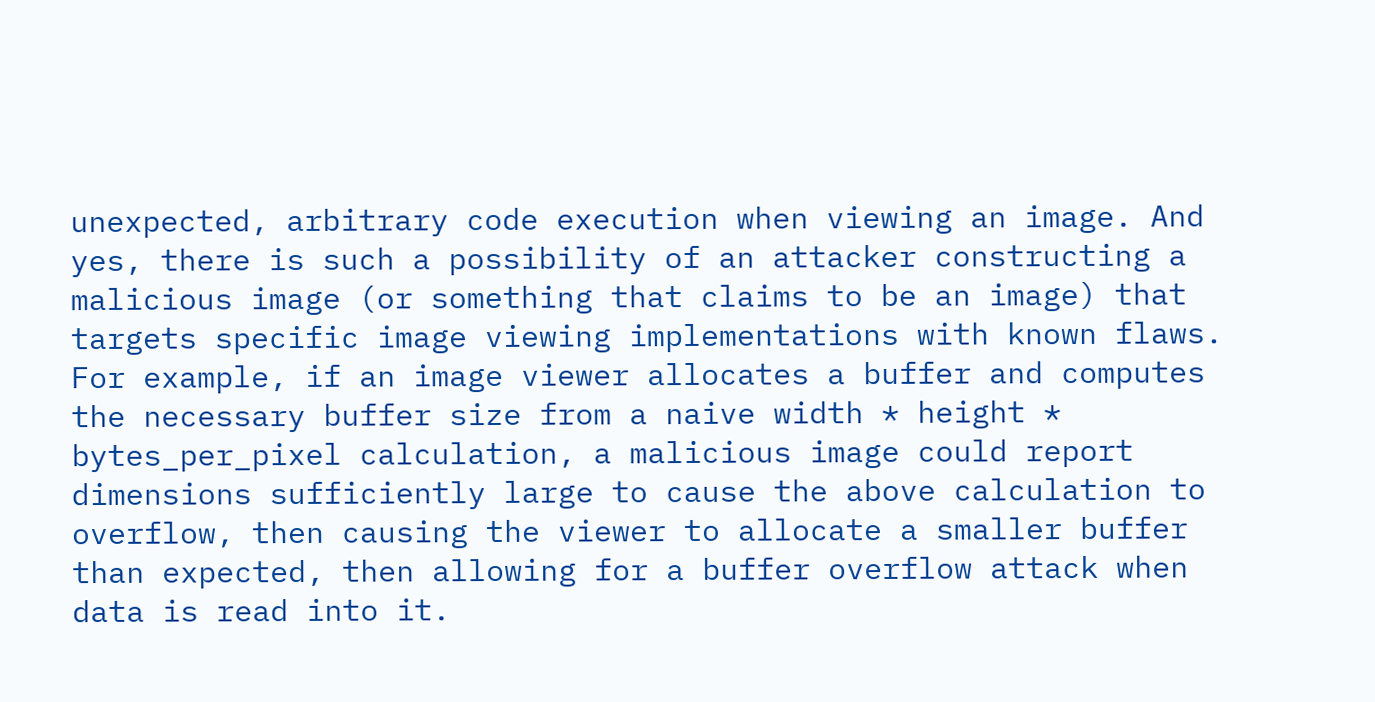unexpected, arbitrary code execution when viewing an image. And yes, there is such a possibility of an attacker constructing a malicious image (or something that claims to be an image) that targets specific image viewing implementations with known flaws. For example, if an image viewer allocates a buffer and computes the necessary buffer size from a naive width * height * bytes_per_pixel calculation, a malicious image could report dimensions sufficiently large to cause the above calculation to overflow, then causing the viewer to allocate a smaller buffer than expected, then allowing for a buffer overflow attack when data is read into it.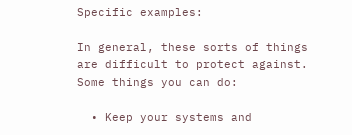Specific examples:

In general, these sorts of things are difficult to protect against. Some things you can do:

  • Keep your systems and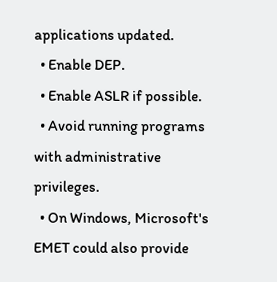applications updated.
  • Enable DEP.
  • Enable ASLR if possible.
  • Avoid running programs with administrative privileges.
  • On Windows, Microsoft's EMET could also provide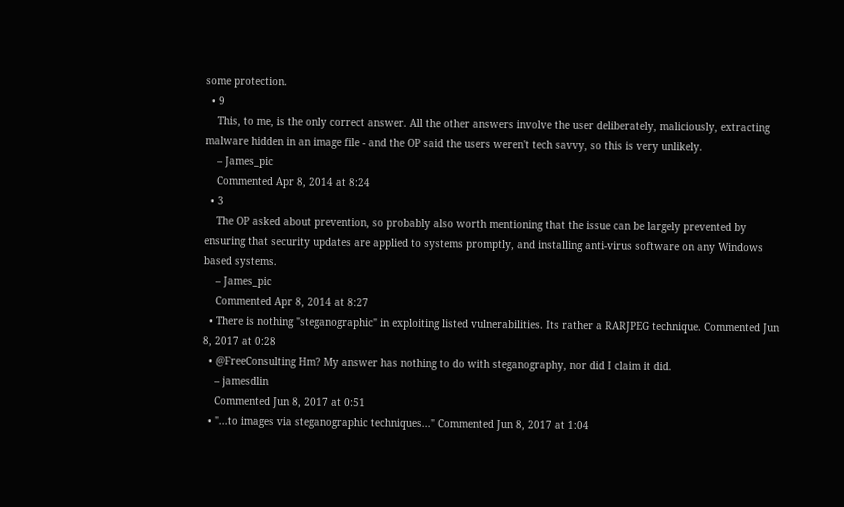some protection.
  • 9
    This, to me, is the only correct answer. All the other answers involve the user deliberately, maliciously, extracting malware hidden in an image file - and the OP said the users weren't tech savvy, so this is very unlikely.
    – James_pic
    Commented Apr 8, 2014 at 8:24
  • 3
    The OP asked about prevention, so probably also worth mentioning that the issue can be largely prevented by ensuring that security updates are applied to systems promptly, and installing anti-virus software on any Windows based systems.
    – James_pic
    Commented Apr 8, 2014 at 8:27
  • There is nothing "steganographic" in exploiting listed vulnerabilities. Its rather a RARJPEG technique. Commented Jun 8, 2017 at 0:28
  • @FreeConsulting Hm? My answer has nothing to do with steganography, nor did I claim it did.
    – jamesdlin
    Commented Jun 8, 2017 at 0:51
  • "...to images via steganographic techniques..." Commented Jun 8, 2017 at 1:04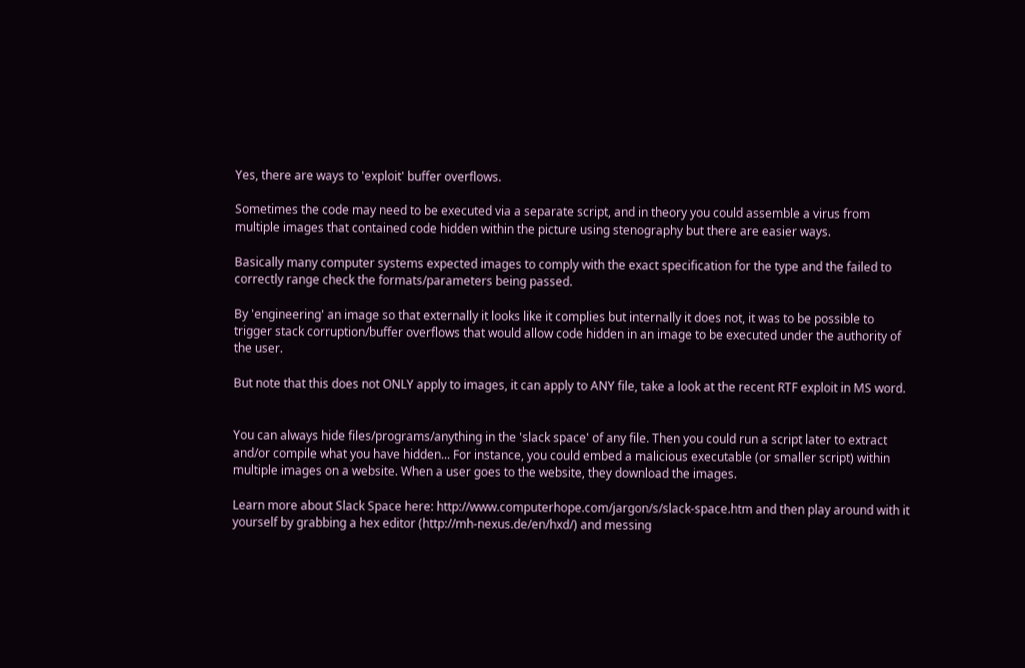Yes, there are ways to 'exploit' buffer overflows.

Sometimes the code may need to be executed via a separate script, and in theory you could assemble a virus from multiple images that contained code hidden within the picture using stenography but there are easier ways.

Basically many computer systems expected images to comply with the exact specification for the type and the failed to correctly range check the formats/parameters being passed.

By 'engineering' an image so that externally it looks like it complies but internally it does not, it was to be possible to trigger stack corruption/buffer overflows that would allow code hidden in an image to be executed under the authority of the user.

But note that this does not ONLY apply to images, it can apply to ANY file, take a look at the recent RTF exploit in MS word.


You can always hide files/programs/anything in the 'slack space' of any file. Then you could run a script later to extract and/or compile what you have hidden... For instance, you could embed a malicious executable (or smaller script) within multiple images on a website. When a user goes to the website, they download the images.

Learn more about Slack Space here: http://www.computerhope.com/jargon/s/slack-space.htm and then play around with it yourself by grabbing a hex editor (http://mh-nexus.de/en/hxd/) and messing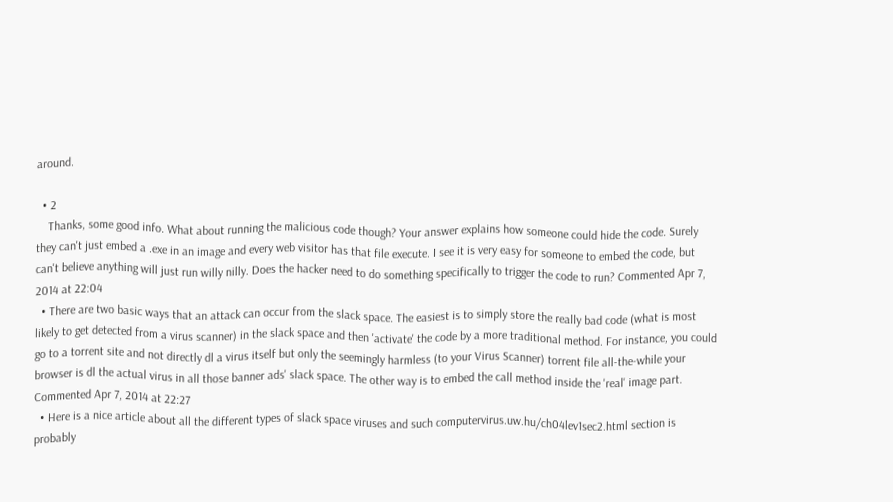around.

  • 2
    Thanks, some good info. What about running the malicious code though? Your answer explains how someone could hide the code. Surely they can't just embed a .exe in an image and every web visitor has that file execute. I see it is very easy for someone to embed the code, but can't believe anything will just run willy nilly. Does the hacker need to do something specifically to trigger the code to run? Commented Apr 7, 2014 at 22:04
  • There are two basic ways that an attack can occur from the slack space. The easiest is to simply store the really bad code (what is most likely to get detected from a virus scanner) in the slack space and then 'activate' the code by a more traditional method. For instance, you could go to a torrent site and not directly dl a virus itself but only the seemingly harmless (to your Virus Scanner) torrent file all-the-while your browser is dl the actual virus in all those banner ads' slack space. The other way is to embed the call method inside the 'real' image part. Commented Apr 7, 2014 at 22:27
  • Here is a nice article about all the different types of slack space viruses and such computervirus.uw.hu/ch04lev1sec2.html section is probably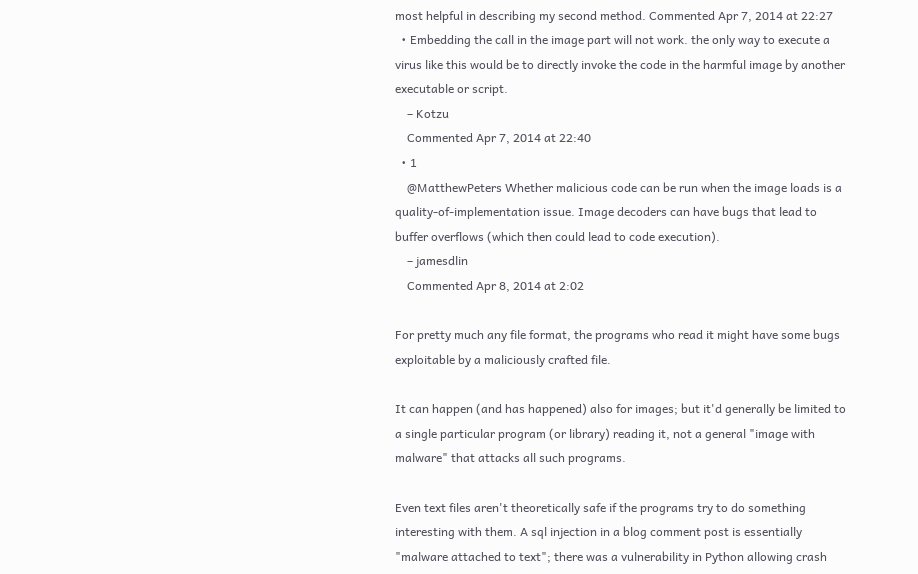most helpful in describing my second method. Commented Apr 7, 2014 at 22:27
  • Embedding the call in the image part will not work. the only way to execute a virus like this would be to directly invoke the code in the harmful image by another executable or script.
    – Kotzu
    Commented Apr 7, 2014 at 22:40
  • 1
    @MatthewPeters Whether malicious code can be run when the image loads is a quality-of-implementation issue. Image decoders can have bugs that lead to buffer overflows (which then could lead to code execution).
    – jamesdlin
    Commented Apr 8, 2014 at 2:02

For pretty much any file format, the programs who read it might have some bugs exploitable by a maliciously crafted file.

It can happen (and has happened) also for images; but it'd generally be limited to a single particular program (or library) reading it, not a general "image with malware" that attacks all such programs.

Even text files aren't theoretically safe if the programs try to do something interesting with them. A sql injection in a blog comment post is essentially "malware attached to text"; there was a vulnerability in Python allowing crash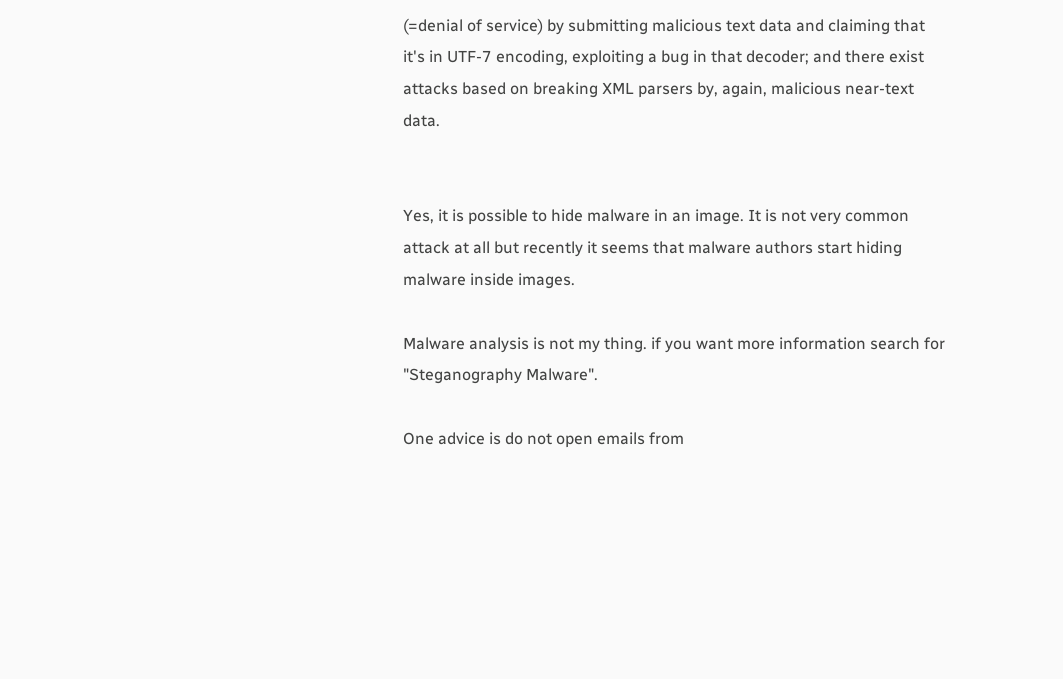(=denial of service) by submitting malicious text data and claiming that it's in UTF-7 encoding, exploiting a bug in that decoder; and there exist attacks based on breaking XML parsers by, again, malicious near-text data.


Yes, it is possible to hide malware in an image. It is not very common attack at all but recently it seems that malware authors start hiding malware inside images.

Malware analysis is not my thing. if you want more information search for "Steganography Malware".

One advice is do not open emails from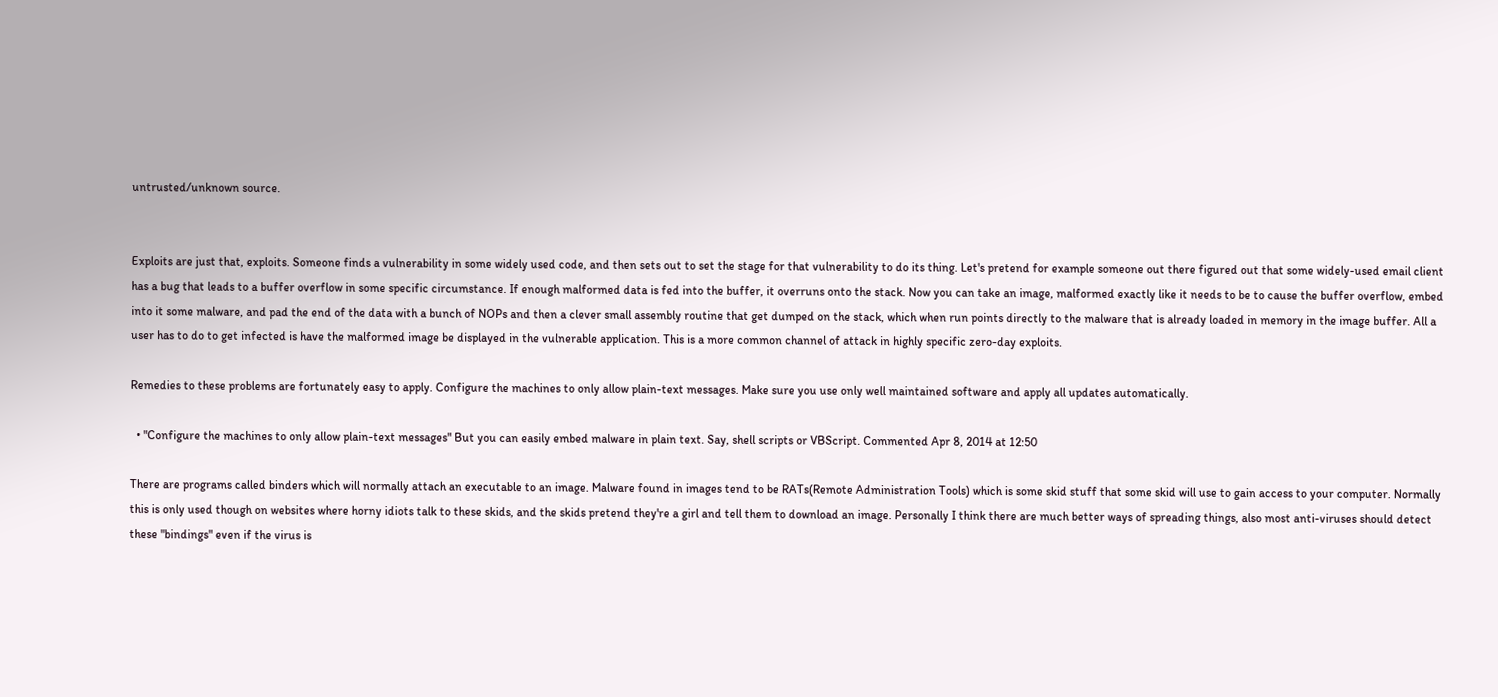untrusted/unknown source.


Exploits are just that, exploits. Someone finds a vulnerability in some widely used code, and then sets out to set the stage for that vulnerability to do its thing. Let's pretend for example someone out there figured out that some widely-used email client has a bug that leads to a buffer overflow in some specific circumstance. If enough malformed data is fed into the buffer, it overruns onto the stack. Now you can take an image, malformed exactly like it needs to be to cause the buffer overflow, embed into it some malware, and pad the end of the data with a bunch of NOPs and then a clever small assembly routine that get dumped on the stack, which when run points directly to the malware that is already loaded in memory in the image buffer. All a user has to do to get infected is have the malformed image be displayed in the vulnerable application. This is a more common channel of attack in highly specific zero-day exploits.

Remedies to these problems are fortunately easy to apply. Configure the machines to only allow plain-text messages. Make sure you use only well maintained software and apply all updates automatically.

  • "Configure the machines to only allow plain-text messages" But you can easily embed malware in plain text. Say, shell scripts or VBScript. Commented Apr 8, 2014 at 12:50

There are programs called binders which will normally attach an executable to an image. Malware found in images tend to be RATs(Remote Administration Tools) which is some skid stuff that some skid will use to gain access to your computer. Normally this is only used though on websites where horny idiots talk to these skids, and the skids pretend they're a girl and tell them to download an image. Personally I think there are much better ways of spreading things, also most anti-viruses should detect these "bindings" even if the virus is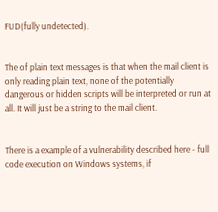FUD(fully undetected).


The of plain text messages is that when the mail client is only reading plain text, none of the potentially dangerous or hidden scripts will be interpreted or run at all. It will just be a string to the mail client.


There is a example of a vulnerability described here - full code execution on Windows systems, if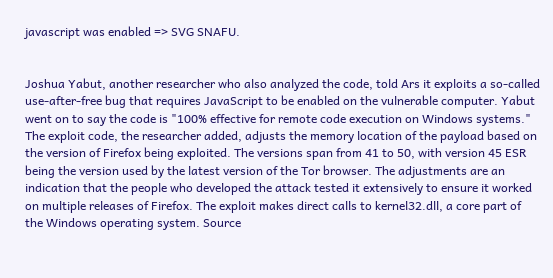javascript was enabled => SVG SNAFU.


Joshua Yabut, another researcher who also analyzed the code, told Ars it exploits a so-called use-after-free bug that requires JavaScript to be enabled on the vulnerable computer. Yabut went on to say the code is "100% effective for remote code execution on Windows systems." The exploit code, the researcher added, adjusts the memory location of the payload based on the version of Firefox being exploited. The versions span from 41 to 50, with version 45 ESR being the version used by the latest version of the Tor browser. The adjustments are an indication that the people who developed the attack tested it extensively to ensure it worked on multiple releases of Firefox. The exploit makes direct calls to kernel32.dll, a core part of the Windows operating system. Source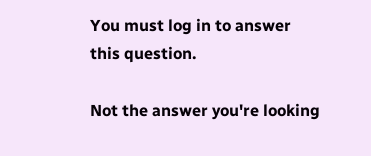You must log in to answer this question.

Not the answer you're looking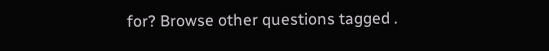for? Browse other questions tagged .